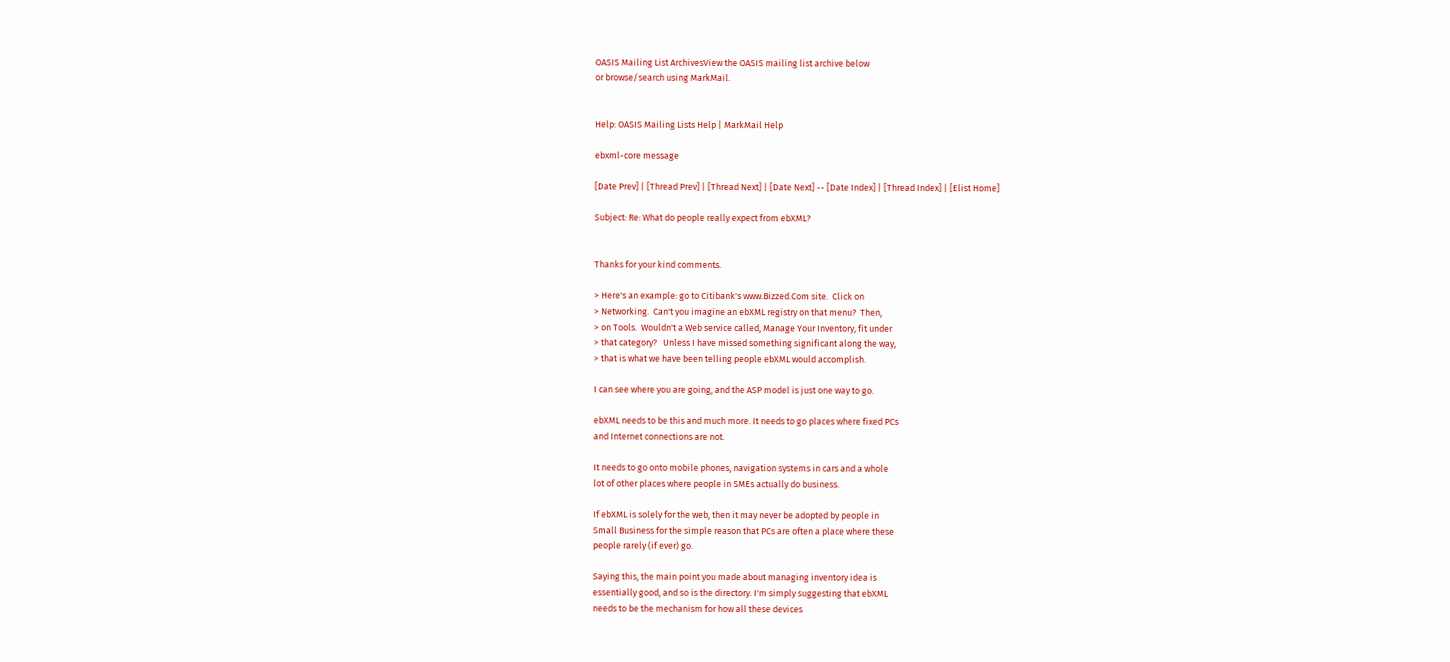OASIS Mailing List ArchivesView the OASIS mailing list archive below
or browse/search using MarkMail.


Help: OASIS Mailing Lists Help | MarkMail Help

ebxml-core message

[Date Prev] | [Thread Prev] | [Thread Next] | [Date Next] -- [Date Index] | [Thread Index] | [Elist Home]

Subject: Re: What do people really expect from ebXML?


Thanks for your kind comments.

> Here's an example: go to Citibank's www.Bizzed.Com site.  Click on
> Networking.  Can't you imagine an ebXML registry on that menu?  Then,
> on Tools.  Wouldn't a Web service called, Manage Your Inventory, fit under
> that category?   Unless I have missed something significant along the way,
> that is what we have been telling people ebXML would accomplish.

I can see where you are going, and the ASP model is just one way to go.

ebXML needs to be this and much more. It needs to go places where fixed PCs
and Internet connections are not.

It needs to go onto mobile phones, navigation systems in cars and a whole
lot of other places where people in SMEs actually do business.

If ebXML is solely for the web, then it may never be adopted by people in
Small Business for the simple reason that PCs are often a place where these
people rarely (if ever) go.

Saying this, the main point you made about managing inventory idea is
essentially good, and so is the directory. I'm simply suggesting that ebXML
needs to be the mechanism for how all these devices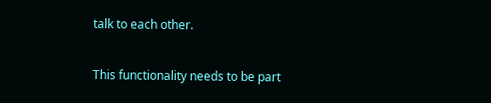talk to each other.

This functionality needs to be part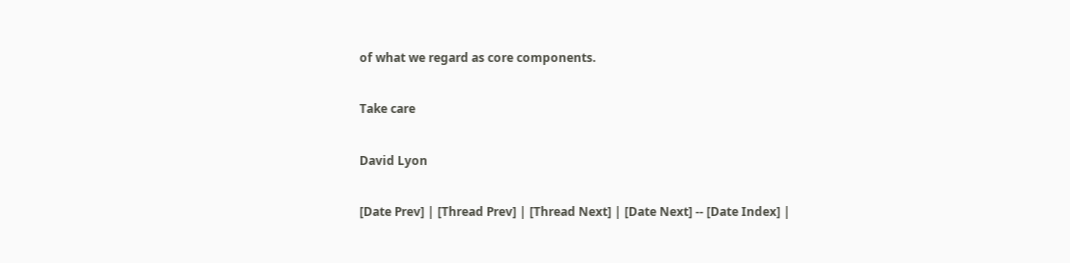of what we regard as core components.

Take care

David Lyon

[Date Prev] | [Thread Prev] | [Thread Next] | [Date Next] -- [Date Index] |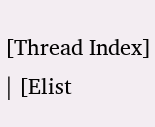[Thread Index] | [Elist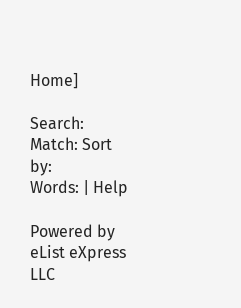Home]

Search: Match: Sort by:
Words: | Help

Powered by eList eXpress LLC